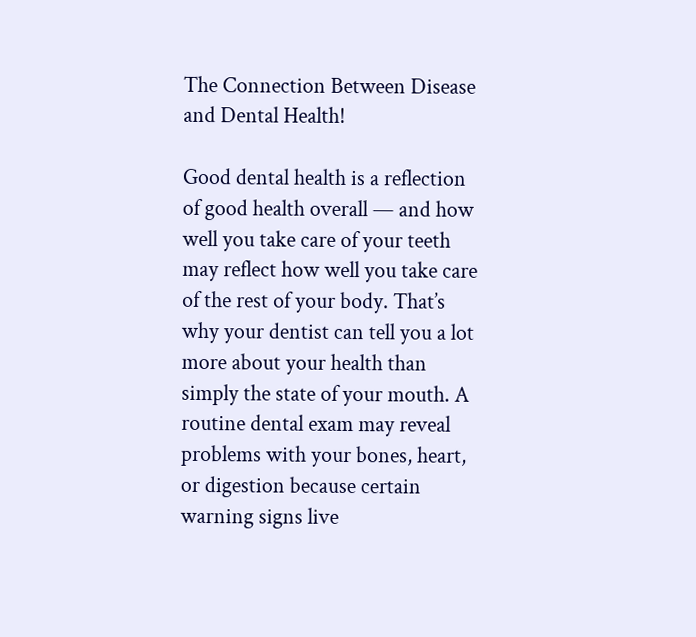The Connection Between Disease and Dental Health!

Good dental health is a reflection of good health overall — and how well you take care of your teeth may reflect how well you take care of the rest of your body. That’s why your dentist can tell you a lot more about your health than simply the state of your mouth. A routine dental exam may reveal problems with your bones, heart, or digestion because certain warning signs live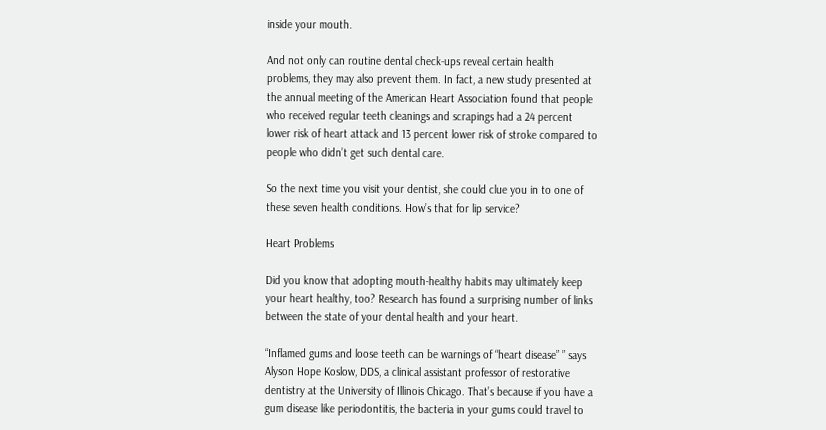inside your mouth.

And not only can routine dental check-ups reveal certain health problems, they may also prevent them. In fact, a new study presented at the annual meeting of the American Heart Association found that people who received regular teeth cleanings and scrapings had a 24 percent lower risk of heart attack and 13 percent lower risk of stroke compared to people who didn’t get such dental care.

So the next time you visit your dentist, she could clue you in to one of these seven health conditions. How’s that for lip service?

Heart Problems

Did you know that adopting mouth-healthy habits may ultimately keep your heart healthy, too? Research has found a surprising number of links between the state of your dental health and your heart.

“Inflamed gums and loose teeth can be warnings of “heart disease” ” says Alyson Hope Koslow, DDS, a clinical assistant professor of restorative dentistry at the University of Illinois Chicago. That’s because if you have a gum disease like periodontitis, the bacteria in your gums could travel to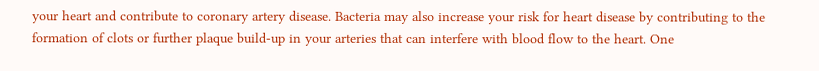your heart and contribute to coronary artery disease. Bacteria may also increase your risk for heart disease by contributing to the formation of clots or further plaque build-up in your arteries that can interfere with blood flow to the heart. One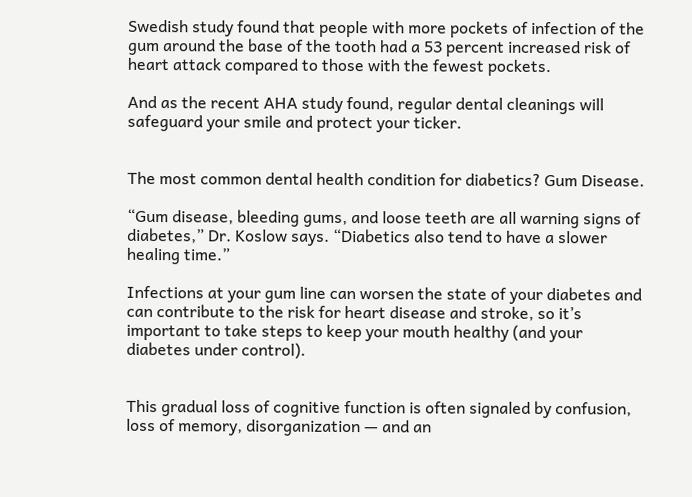Swedish study found that people with more pockets of infection of the gum around the base of the tooth had a 53 percent increased risk of heart attack compared to those with the fewest pockets.

And as the recent AHA study found, regular dental cleanings will safeguard your smile and protect your ticker.


The most common dental health condition for diabetics? Gum Disease.

“Gum disease, bleeding gums, and loose teeth are all warning signs of diabetes,” Dr. Koslow says. “Diabetics also tend to have a slower healing time.”

Infections at your gum line can worsen the state of your diabetes and can contribute to the risk for heart disease and stroke, so it’s important to take steps to keep your mouth healthy (and your diabetes under control).


This gradual loss of cognitive function is often signaled by confusion, loss of memory, disorganization — and an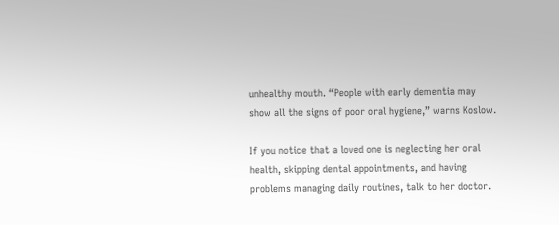unhealthy mouth. “People with early dementia may show all the signs of poor oral hygiene,” warns Koslow.

If you notice that a loved one is neglecting her oral health, skipping dental appointments, and having problems managing daily routines, talk to her doctor.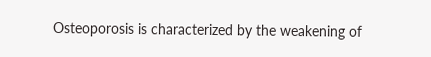Osteoporosis is characterized by the weakening of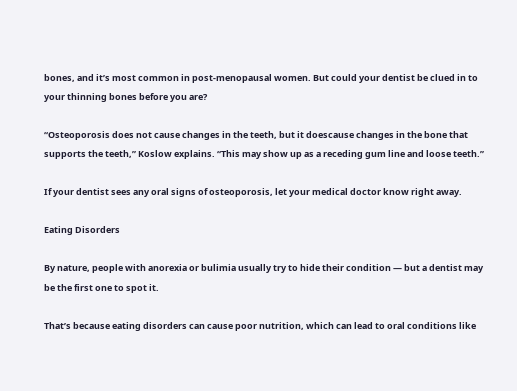bones, and it’s most common in post-menopausal women. But could your dentist be clued in to your thinning bones before you are?

“Osteoporosis does not cause changes in the teeth, but it doescause changes in the bone that supports the teeth,” Koslow explains. “This may show up as a receding gum line and loose teeth.”

If your dentist sees any oral signs of osteoporosis, let your medical doctor know right away.

Eating Disorders

By nature, people with anorexia or bulimia usually try to hide their condition — but a dentist may be the first one to spot it.

That’s because eating disorders can cause poor nutrition, which can lead to oral conditions like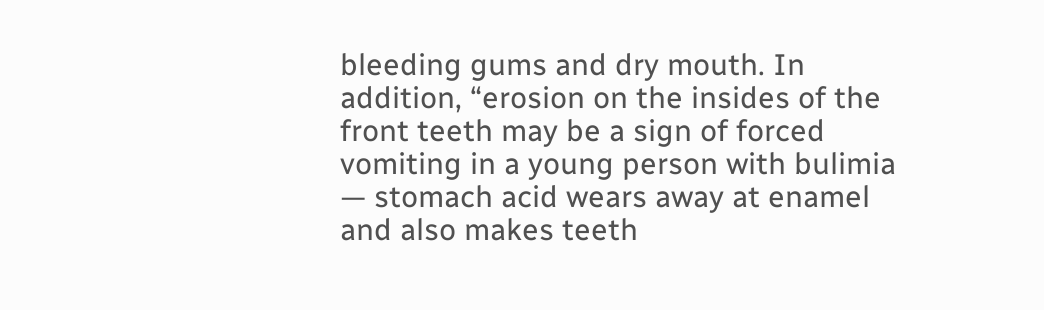bleeding gums and dry mouth. In addition, “erosion on the insides of the front teeth may be a sign of forced vomiting in a young person with bulimia — stomach acid wears away at enamel and also makes teeth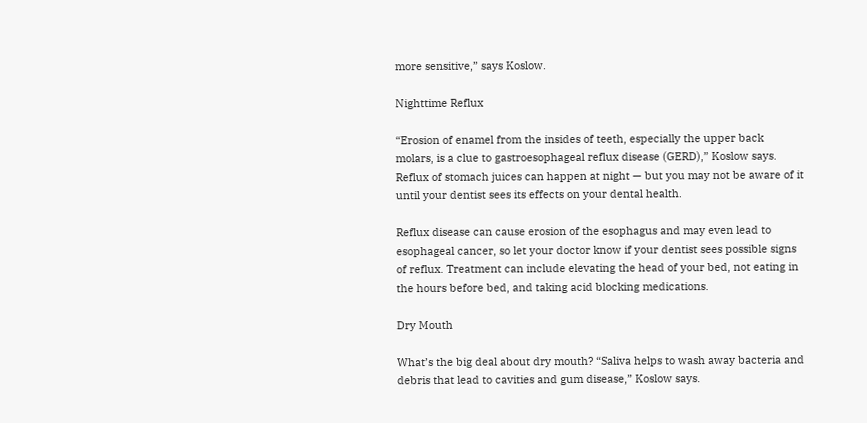more sensitive,” says Koslow.

Nighttime Reflux

“Erosion of enamel from the insides of teeth, especially the upper back molars, is a clue to gastroesophageal reflux disease (GERD),” Koslow says. Reflux of stomach juices can happen at night — but you may not be aware of it until your dentist sees its effects on your dental health.

Reflux disease can cause erosion of the esophagus and may even lead to esophageal cancer, so let your doctor know if your dentist sees possible signs of reflux. Treatment can include elevating the head of your bed, not eating in the hours before bed, and taking acid blocking medications.

Dry Mouth

What’s the big deal about dry mouth? “Saliva helps to wash away bacteria and debris that lead to cavities and gum disease,” Koslow says.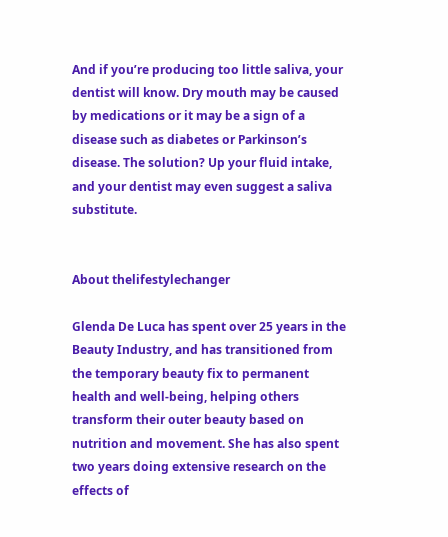And if you’re producing too little saliva, your dentist will know. Dry mouth may be caused by medications or it may be a sign of a disease such as diabetes or Parkinson’s disease. The solution? Up your fluid intake, and your dentist may even suggest a saliva substitute.


About thelifestylechanger

Glenda De Luca has spent over 25 years in the Beauty Industry, and has transitioned from the temporary beauty fix to permanent health and well-being, helping others transform their outer beauty based on nutrition and movement. She has also spent two years doing extensive research on the effects of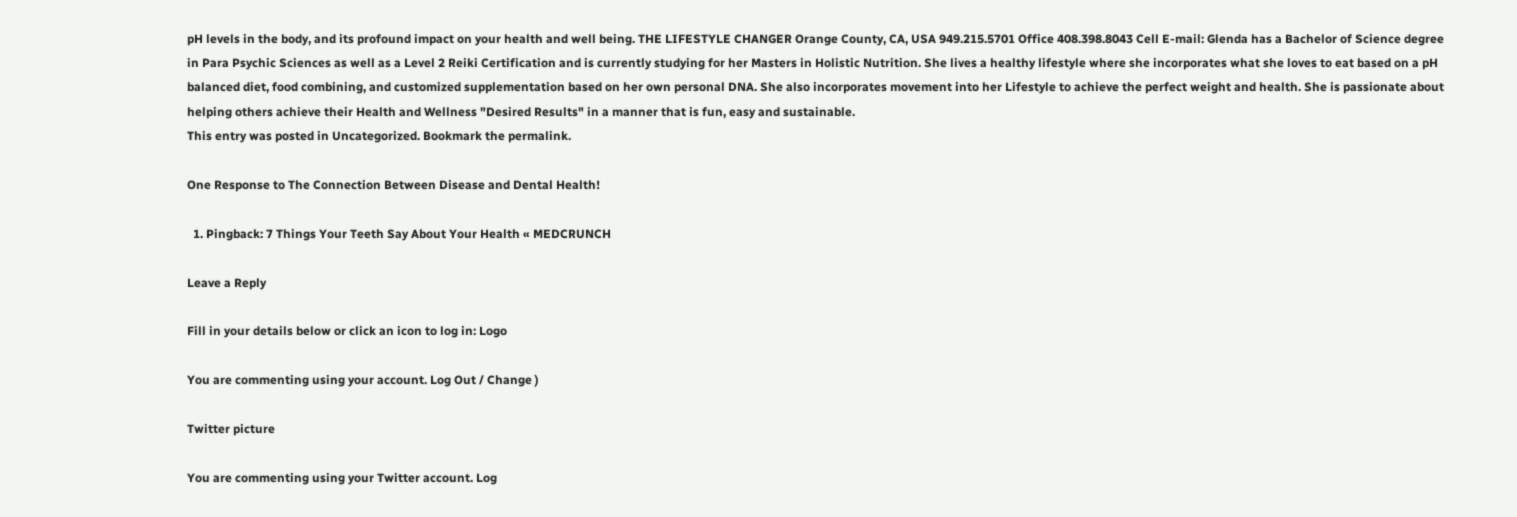pH levels in the body, and its profound impact on your health and well being. THE LIFESTYLE CHANGER Orange County, CA, USA 949.215.5701 Office 408.398.8043 Cell E-mail: Glenda has a Bachelor of Science degree in Para Psychic Sciences as well as a Level 2 Reiki Certification and is currently studying for her Masters in Holistic Nutrition. She lives a healthy lifestyle where she incorporates what she loves to eat based on a pH balanced diet, food combining, and customized supplementation based on her own personal DNA. She also incorporates movement into her Lifestyle to achieve the perfect weight and health. She is passionate about helping others achieve their Health and Wellness "Desired Results" in a manner that is fun, easy and sustainable.
This entry was posted in Uncategorized. Bookmark the permalink.

One Response to The Connection Between Disease and Dental Health!

  1. Pingback: 7 Things Your Teeth Say About Your Health « MEDCRUNCH

Leave a Reply

Fill in your details below or click an icon to log in: Logo

You are commenting using your account. Log Out / Change )

Twitter picture

You are commenting using your Twitter account. Log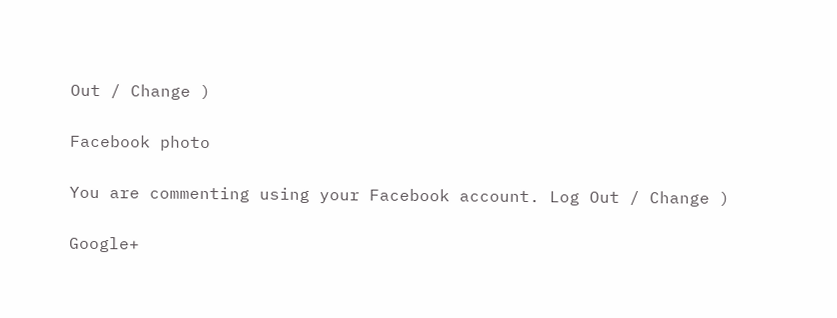Out / Change )

Facebook photo

You are commenting using your Facebook account. Log Out / Change )

Google+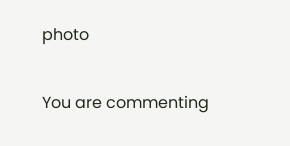photo

You are commenting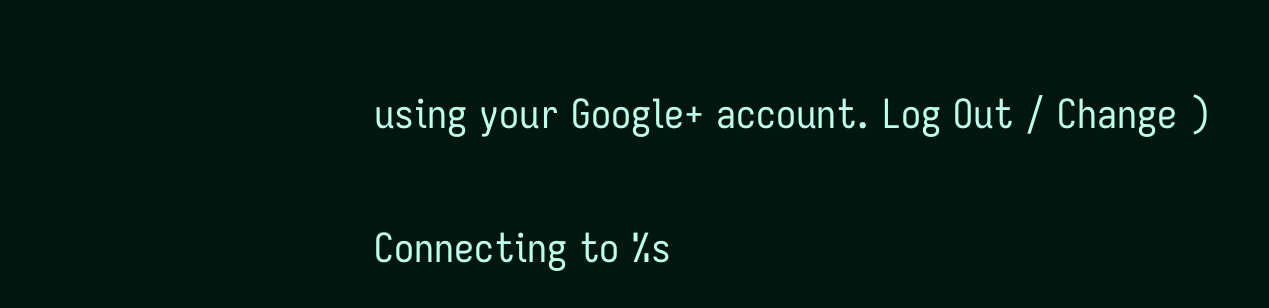using your Google+ account. Log Out / Change )

Connecting to %s